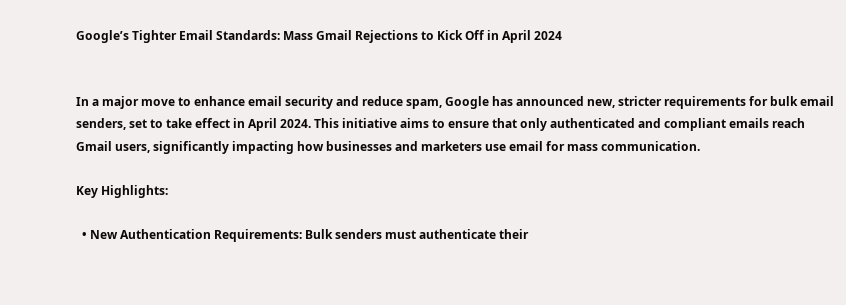Google’s Tighter Email Standards: Mass Gmail Rejections to Kick Off in April 2024


In a major move to enhance email security and reduce spam, Google has announced new, stricter requirements for bulk email senders, set to take effect in April 2024. This initiative aims to ensure that only authenticated and compliant emails reach Gmail users, significantly impacting how businesses and marketers use email for mass communication.

Key Highlights:

  • New Authentication Requirements: Bulk senders must authenticate their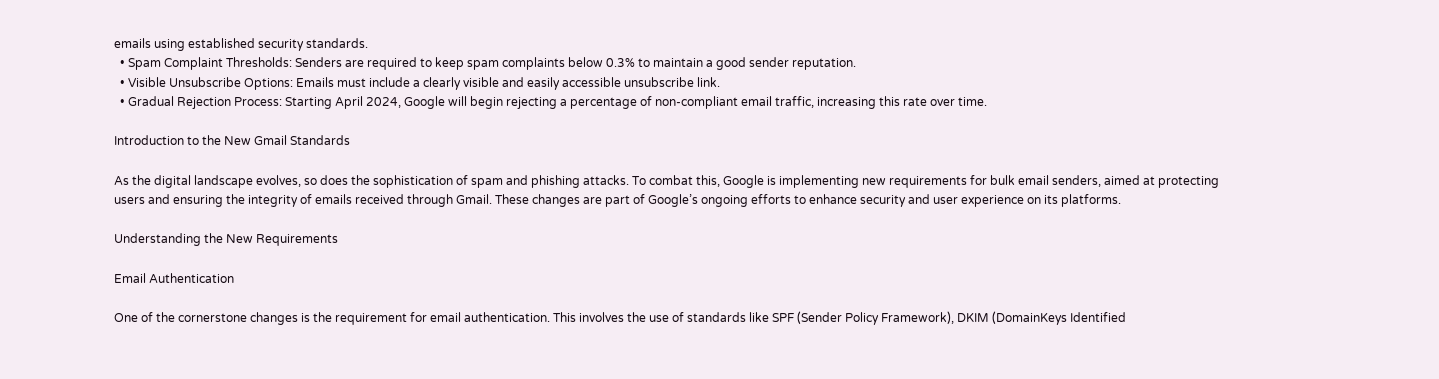emails using established security standards.
  • Spam Complaint Thresholds: Senders are required to keep spam complaints below 0.3% to maintain a good sender reputation.
  • Visible Unsubscribe Options: Emails must include a clearly visible and easily accessible unsubscribe link.
  • Gradual Rejection Process: Starting April 2024, Google will begin rejecting a percentage of non-compliant email traffic, increasing this rate over time.

Introduction to the New Gmail Standards

As the digital landscape evolves, so does the sophistication of spam and phishing attacks. To combat this, Google is implementing new requirements for bulk email senders, aimed at protecting users and ensuring the integrity of emails received through Gmail. These changes are part of Google’s ongoing efforts to enhance security and user experience on its platforms.

Understanding the New Requirements

Email Authentication

One of the cornerstone changes is the requirement for email authentication. This involves the use of standards like SPF (Sender Policy Framework), DKIM (DomainKeys Identified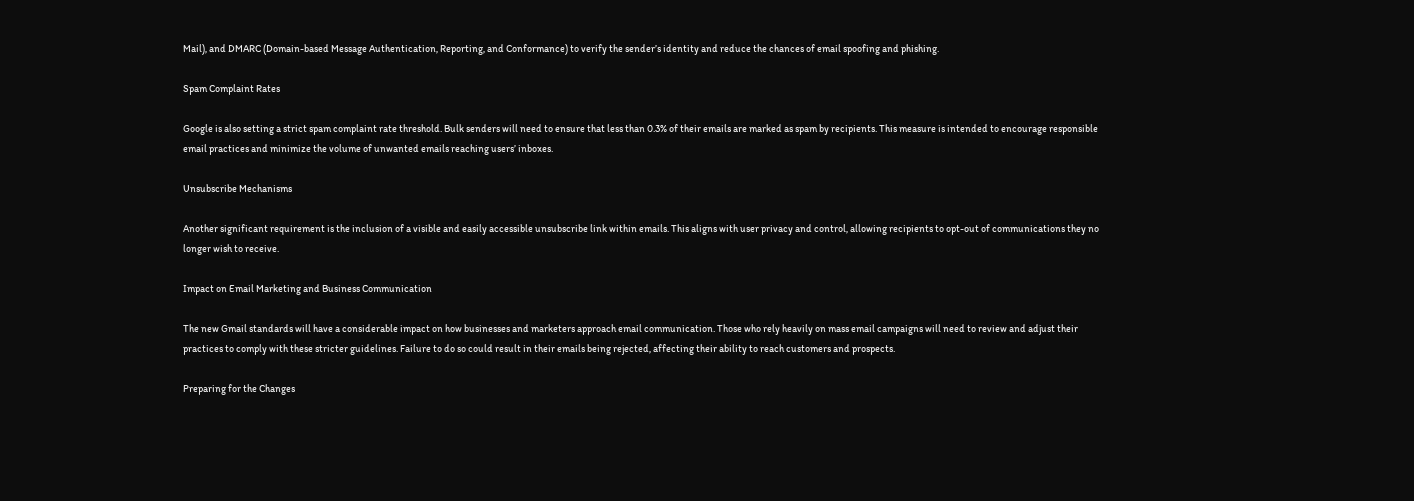Mail), and DMARC (Domain-based Message Authentication, Reporting, and Conformance) to verify the sender’s identity and reduce the chances of email spoofing and phishing.

Spam Complaint Rates

Google is also setting a strict spam complaint rate threshold. Bulk senders will need to ensure that less than 0.3% of their emails are marked as spam by recipients. This measure is intended to encourage responsible email practices and minimize the volume of unwanted emails reaching users’ inboxes.

Unsubscribe Mechanisms

Another significant requirement is the inclusion of a visible and easily accessible unsubscribe link within emails. This aligns with user privacy and control, allowing recipients to opt-out of communications they no longer wish to receive.

Impact on Email Marketing and Business Communication

The new Gmail standards will have a considerable impact on how businesses and marketers approach email communication. Those who rely heavily on mass email campaigns will need to review and adjust their practices to comply with these stricter guidelines. Failure to do so could result in their emails being rejected, affecting their ability to reach customers and prospects.

Preparing for the Changes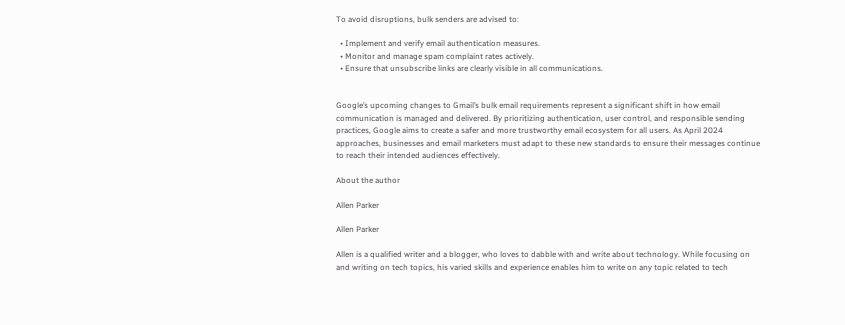To avoid disruptions, bulk senders are advised to:

  • Implement and verify email authentication measures.
  • Monitor and manage spam complaint rates actively.
  • Ensure that unsubscribe links are clearly visible in all communications.


Google’s upcoming changes to Gmail’s bulk email requirements represent a significant shift in how email communication is managed and delivered. By prioritizing authentication, user control, and responsible sending practices, Google aims to create a safer and more trustworthy email ecosystem for all users. As April 2024 approaches, businesses and email marketers must adapt to these new standards to ensure their messages continue to reach their intended audiences effectively.

About the author

Allen Parker

Allen Parker

Allen is a qualified writer and a blogger, who loves to dabble with and write about technology. While focusing on and writing on tech topics, his varied skills and experience enables him to write on any topic related to tech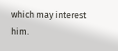which may interest him.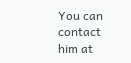You can contact him at